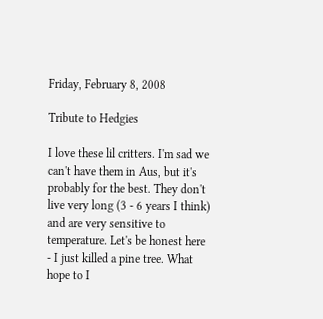Friday, February 8, 2008

Tribute to Hedgies

I love these lil critters. I'm sad we can't have them in Aus, but it's probably for the best. They don't live very long (3 - 6 years I think) and are very sensitive to temperature. Let's be honest here - I just killed a pine tree. What hope to I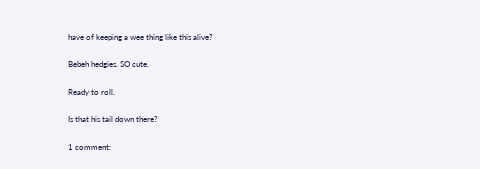have of keeping a wee thing like this alive?

Bebeh hedgies. SO cute.

Ready to roll.

Is that his tail down there?

1 comment: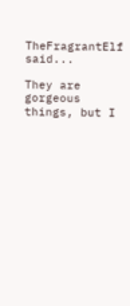TheFragrantElf said...

They are gorgeous things, but I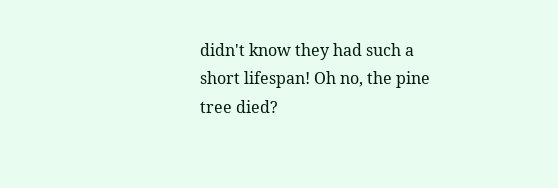didn't know they had such a short lifespan! Oh no, the pine tree died?